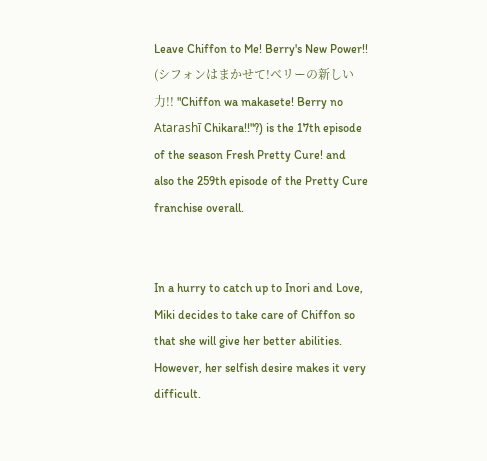Leave Chiffon to Me! Berry's New Power!! (シフォンはまかせて!ベリーの新しい力!! "Chiffon wa makasete! Berry no Atarashī Chikara!!"?) is the 17th episode of the season Fresh Pretty Cure! and also the 259th episode of the Pretty Cure franchise overall.


In a hurry to catch up to Inori and Love, Miki decides to take care of Chiffon so that she will give her better abilities. However, her selfish desire makes it very difficult.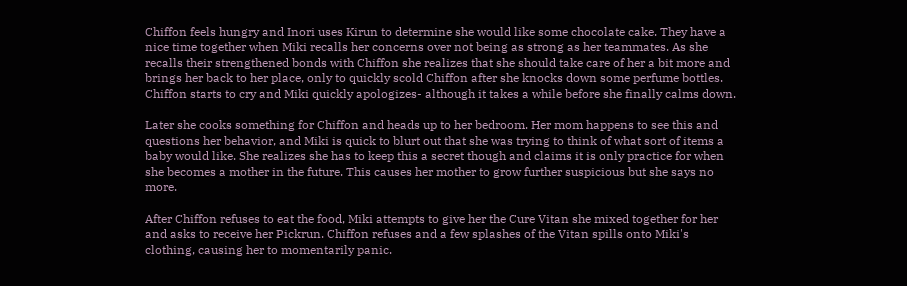Chiffon feels hungry and Inori uses Kirun to determine she would like some chocolate cake. They have a nice time together when Miki recalls her concerns over not being as strong as her teammates. As she recalls their strengthened bonds with Chiffon she realizes that she should take care of her a bit more and brings her back to her place, only to quickly scold Chiffon after she knocks down some perfume bottles. Chiffon starts to cry and Miki quickly apologizes- although it takes a while before she finally calms down.

Later she cooks something for Chiffon and heads up to her bedroom. Her mom happens to see this and questions her behavior, and Miki is quick to blurt out that she was trying to think of what sort of items a baby would like. She realizes she has to keep this a secret though and claims it is only practice for when she becomes a mother in the future. This causes her mother to grow further suspicious but she says no more.

After Chiffon refuses to eat the food, Miki attempts to give her the Cure Vitan she mixed together for her and asks to receive her Pickrun. Chiffon refuses and a few splashes of the Vitan spills onto Miki's clothing, causing her to momentarily panic.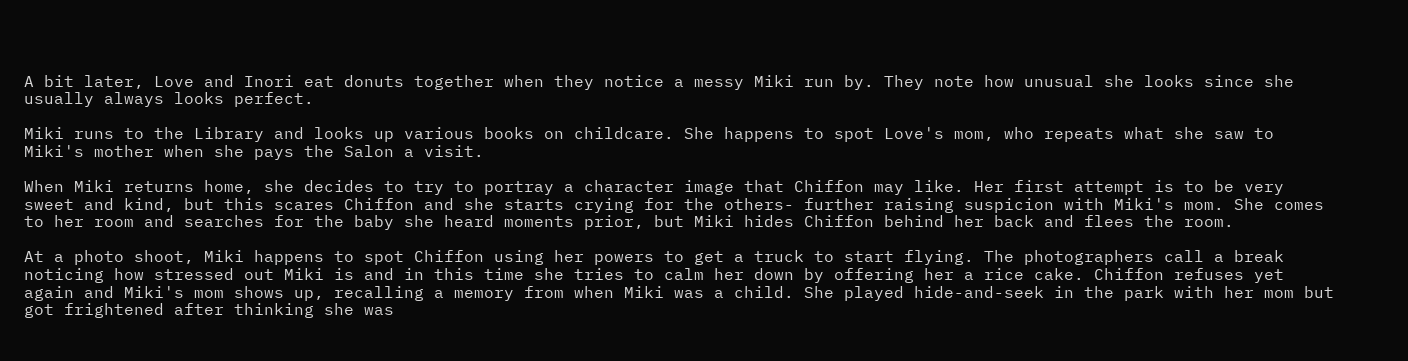A bit later, Love and Inori eat donuts together when they notice a messy Miki run by. They note how unusual she looks since she usually always looks perfect.

Miki runs to the Library and looks up various books on childcare. She happens to spot Love's mom, who repeats what she saw to Miki's mother when she pays the Salon a visit.

When Miki returns home, she decides to try to portray a character image that Chiffon may like. Her first attempt is to be very sweet and kind, but this scares Chiffon and she starts crying for the others- further raising suspicion with Miki's mom. She comes to her room and searches for the baby she heard moments prior, but Miki hides Chiffon behind her back and flees the room.

At a photo shoot, Miki happens to spot Chiffon using her powers to get a truck to start flying. The photographers call a break noticing how stressed out Miki is and in this time she tries to calm her down by offering her a rice cake. Chiffon refuses yet again and Miki's mom shows up, recalling a memory from when Miki was a child. She played hide-and-seek in the park with her mom but got frightened after thinking she was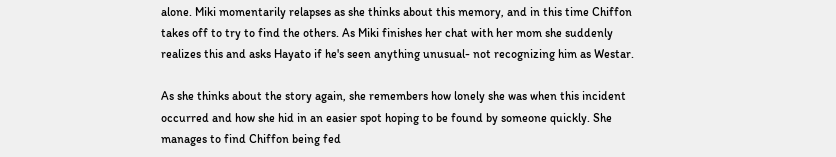alone. Miki momentarily relapses as she thinks about this memory, and in this time Chiffon takes off to try to find the others. As Miki finishes her chat with her mom she suddenly realizes this and asks Hayato if he's seen anything unusual- not recognizing him as Westar.

As she thinks about the story again, she remembers how lonely she was when this incident occurred and how she hid in an easier spot hoping to be found by someone quickly. She manages to find Chiffon being fed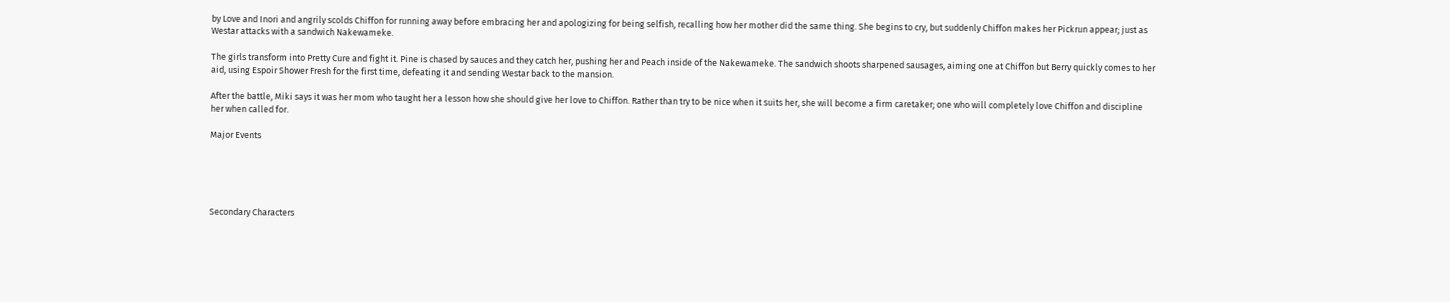by Love and Inori and angrily scolds Chiffon for running away before embracing her and apologizing for being selfish, recalling how her mother did the same thing. She begins to cry, but suddenly Chiffon makes her Pickrun appear; just as Westar attacks with a sandwich Nakewameke.

The girls transform into Pretty Cure and fight it. Pine is chased by sauces and they catch her, pushing her and Peach inside of the Nakewameke. The sandwich shoots sharpened sausages, aiming one at Chiffon but Berry quickly comes to her aid, using Espoir Shower Fresh for the first time, defeating it and sending Westar back to the mansion.

After the battle, Miki says it was her mom who taught her a lesson how she should give her love to Chiffon. Rather than try to be nice when it suits her, she will become a firm caretaker; one who will completely love Chiffon and discipline her when called for.

Major Events





Secondary Characters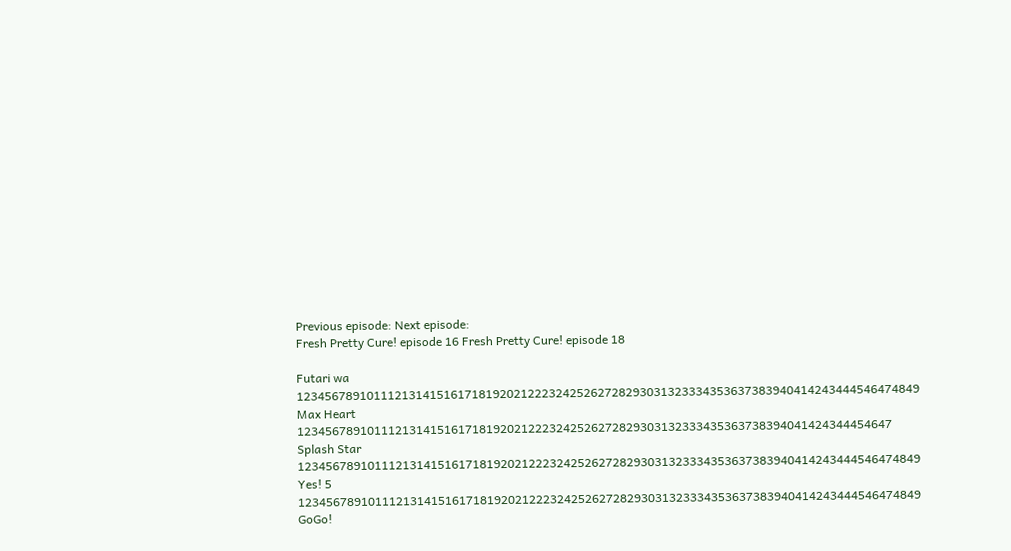Previous episode: Next episode:
Fresh Pretty Cure! episode 16 Fresh Pretty Cure! episode 18

Futari wa 12345678910111213141516171819202122232425262728293031323334353637383940414243444546474849
Max Heart 1234567891011121314151617181920212223242526272829303132333435363738394041424344454647
Splash Star 12345678910111213141516171819202122232425262728293031323334353637383940414243444546474849
Yes! 5 12345678910111213141516171819202122232425262728293031323334353637383940414243444546474849
GoGo!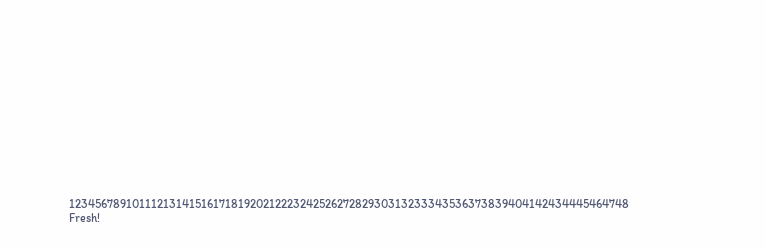123456789101112131415161718192021222324252627282930313233343536373839404142434445464748
Fresh!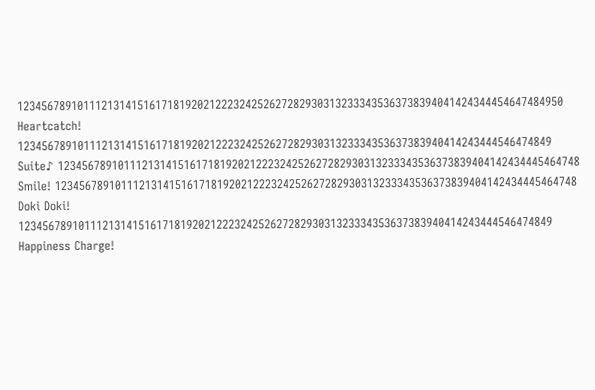1234567891011121314151617181920212223242526272829303132333435363738394041424344454647484950
Heartcatch! 12345678910111213141516171819202122232425262728293031323334353637383940414243444546474849
Suite♪ 123456789101112131415161718192021222324252627282930313233343536373839404142434445464748
Smile! 123456789101112131415161718192021222324252627282930313233343536373839404142434445464748
Doki Doki! 12345678910111213141516171819202122232425262728293031323334353637383940414243444546474849
Happiness Charge!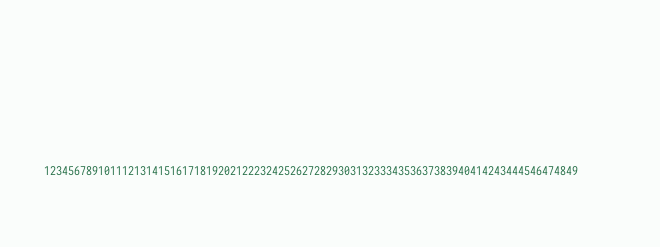12345678910111213141516171819202122232425262728293031323334353637383940414243444546474849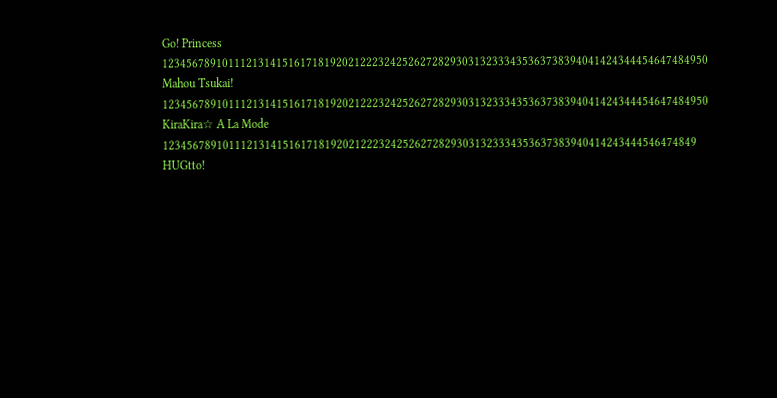Go! Princess 1234567891011121314151617181920212223242526272829303132333435363738394041424344454647484950
Mahou Tsukai! 1234567891011121314151617181920212223242526272829303132333435363738394041424344454647484950
KiraKira☆ A La Mode 12345678910111213141516171819202122232425262728293031323334353637383940414243444546474849
HUGtto!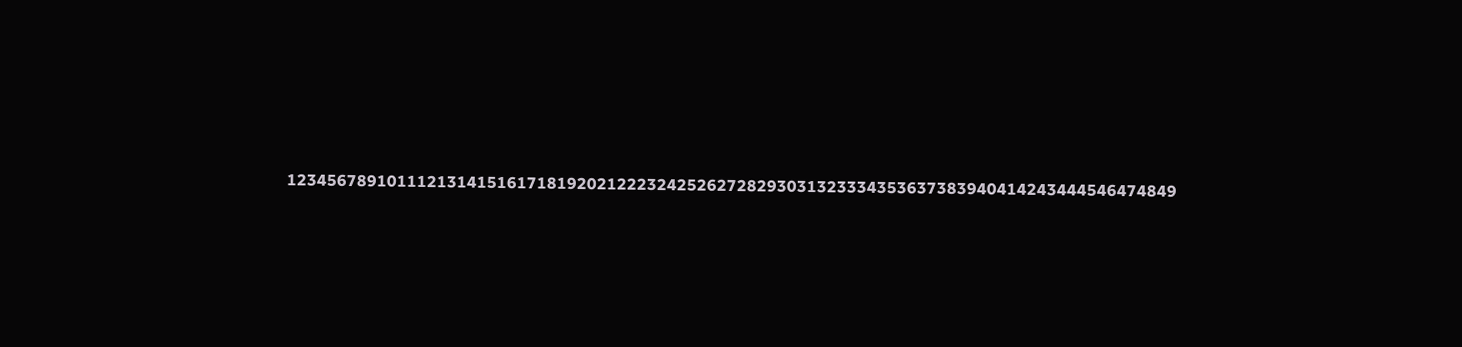12345678910111213141516171819202122232425262728293031323334353637383940414243444546474849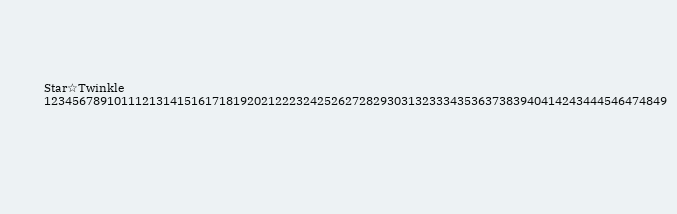Star☆Twinkle 12345678910111213141516171819202122232425262728293031323334353637383940414243444546474849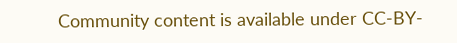Community content is available under CC-BY-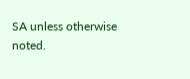SA unless otherwise noted.